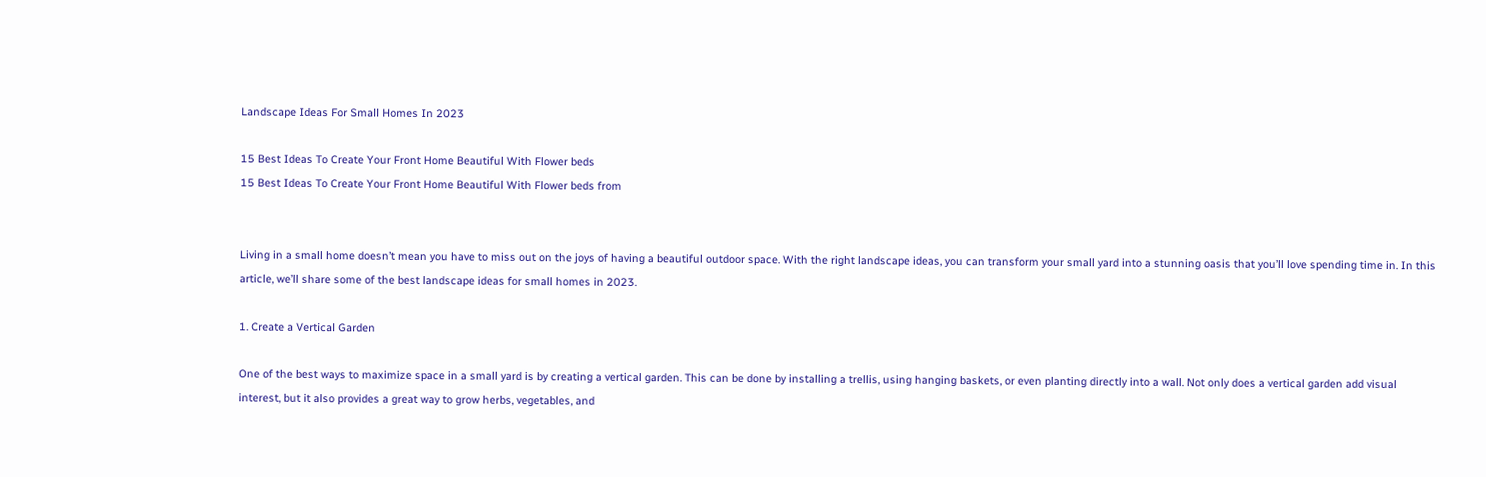Landscape Ideas For Small Homes In 2023

15 Best Ideas To Create Your Front Home Beautiful With Flower beds
15 Best Ideas To Create Your Front Home Beautiful With Flower beds from


Living in a small home doesn’t mean you have to miss out on the joys of having a beautiful outdoor space. With the right landscape ideas, you can transform your small yard into a stunning oasis that you’ll love spending time in. In this article, we’ll share some of the best landscape ideas for small homes in 2023.

1. Create a Vertical Garden

One of the best ways to maximize space in a small yard is by creating a vertical garden. This can be done by installing a trellis, using hanging baskets, or even planting directly into a wall. Not only does a vertical garden add visual interest, but it also provides a great way to grow herbs, vegetables, and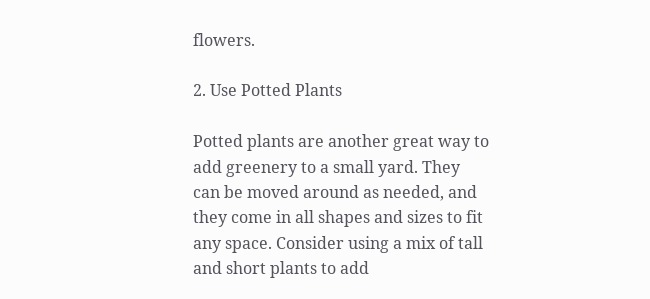flowers.

2. Use Potted Plants

Potted plants are another great way to add greenery to a small yard. They can be moved around as needed, and they come in all shapes and sizes to fit any space. Consider using a mix of tall and short plants to add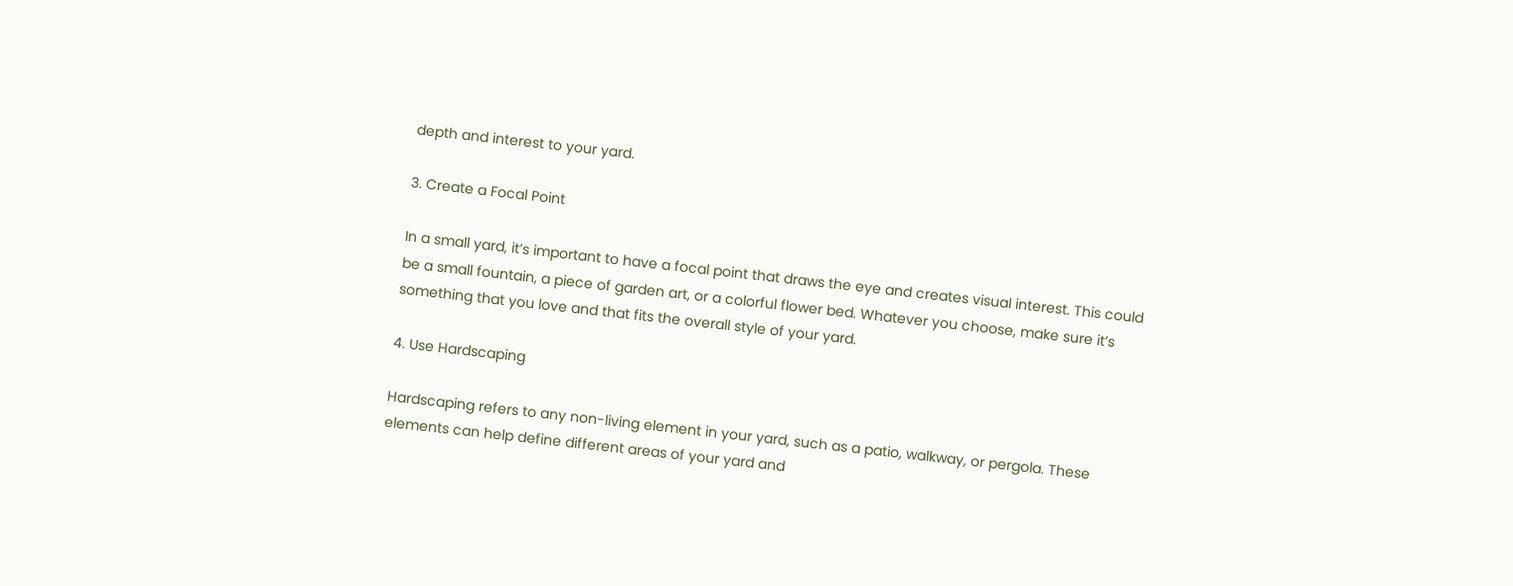depth and interest to your yard.

3. Create a Focal Point

In a small yard, it’s important to have a focal point that draws the eye and creates visual interest. This could be a small fountain, a piece of garden art, or a colorful flower bed. Whatever you choose, make sure it’s something that you love and that fits the overall style of your yard.

4. Use Hardscaping

Hardscaping refers to any non-living element in your yard, such as a patio, walkway, or pergola. These elements can help define different areas of your yard and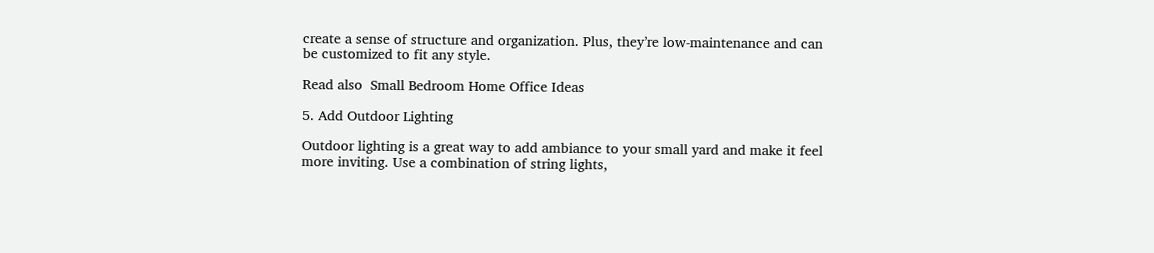create a sense of structure and organization. Plus, they’re low-maintenance and can be customized to fit any style.

Read also  Small Bedroom Home Office Ideas

5. Add Outdoor Lighting

Outdoor lighting is a great way to add ambiance to your small yard and make it feel more inviting. Use a combination of string lights,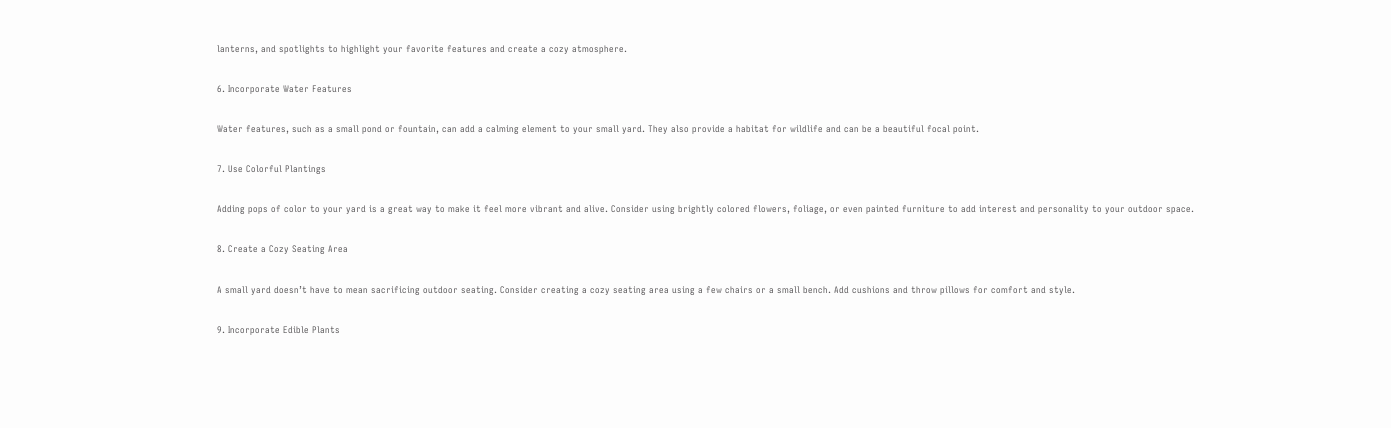lanterns, and spotlights to highlight your favorite features and create a cozy atmosphere.

6. Incorporate Water Features

Water features, such as a small pond or fountain, can add a calming element to your small yard. They also provide a habitat for wildlife and can be a beautiful focal point.

7. Use Colorful Plantings

Adding pops of color to your yard is a great way to make it feel more vibrant and alive. Consider using brightly colored flowers, foliage, or even painted furniture to add interest and personality to your outdoor space.

8. Create a Cozy Seating Area

A small yard doesn’t have to mean sacrificing outdoor seating. Consider creating a cozy seating area using a few chairs or a small bench. Add cushions and throw pillows for comfort and style.

9. Incorporate Edible Plants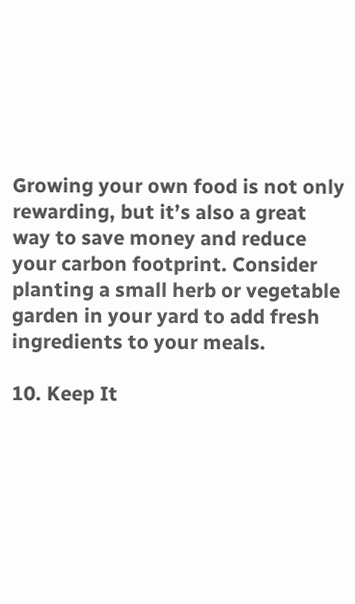Growing your own food is not only rewarding, but it’s also a great way to save money and reduce your carbon footprint. Consider planting a small herb or vegetable garden in your yard to add fresh ingredients to your meals.

10. Keep It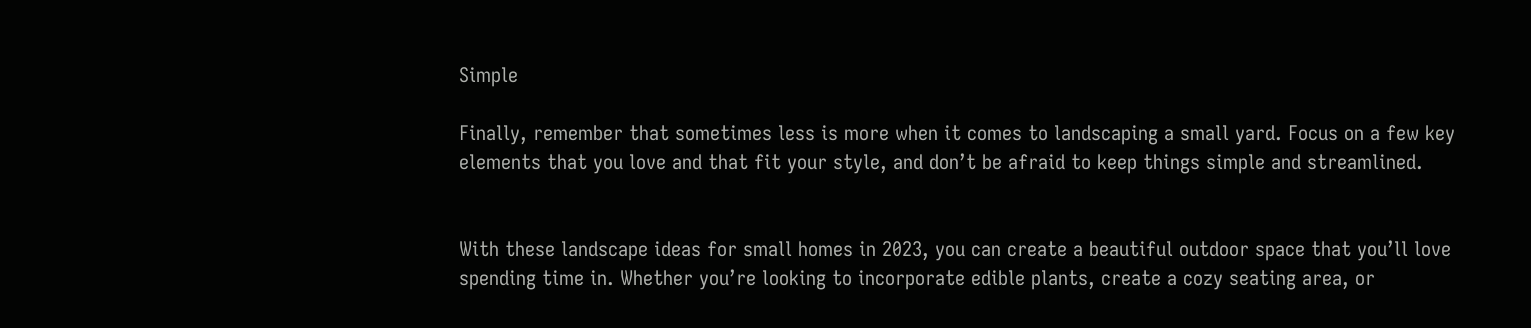Simple

Finally, remember that sometimes less is more when it comes to landscaping a small yard. Focus on a few key elements that you love and that fit your style, and don’t be afraid to keep things simple and streamlined.


With these landscape ideas for small homes in 2023, you can create a beautiful outdoor space that you’ll love spending time in. Whether you’re looking to incorporate edible plants, create a cozy seating area, or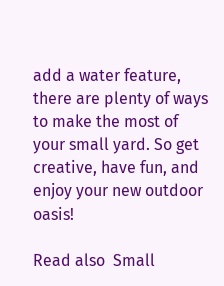add a water feature, there are plenty of ways to make the most of your small yard. So get creative, have fun, and enjoy your new outdoor oasis!

Read also  Small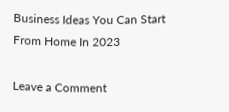Business Ideas You Can Start From Home In 2023

Leave a Comment